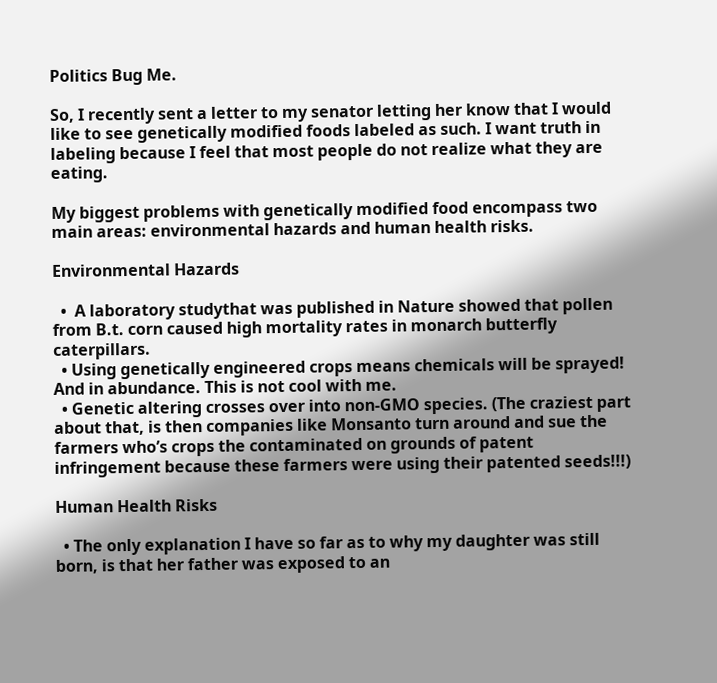Politics Bug Me.

So, I recently sent a letter to my senator letting her know that I would like to see genetically modified foods labeled as such. I want truth in labeling because I feel that most people do not realize what they are eating.

My biggest problems with genetically modified food encompass two main areas: environmental hazards and human health risks.

Environmental Hazards

  •  A laboratory studythat was published in Nature showed that pollen from B.t. corn caused high mortality rates in monarch butterfly caterpillars.
  • Using genetically engineered crops means chemicals will be sprayed! And in abundance. This is not cool with me.
  • Genetic altering crosses over into non-GMO species. (The craziest part about that, is then companies like Monsanto turn around and sue the farmers who’s crops the contaminated on grounds of patent infringement because these farmers were using their patented seeds!!!)

Human Health Risks

  • The only explanation I have so far as to why my daughter was still born, is that her father was exposed to an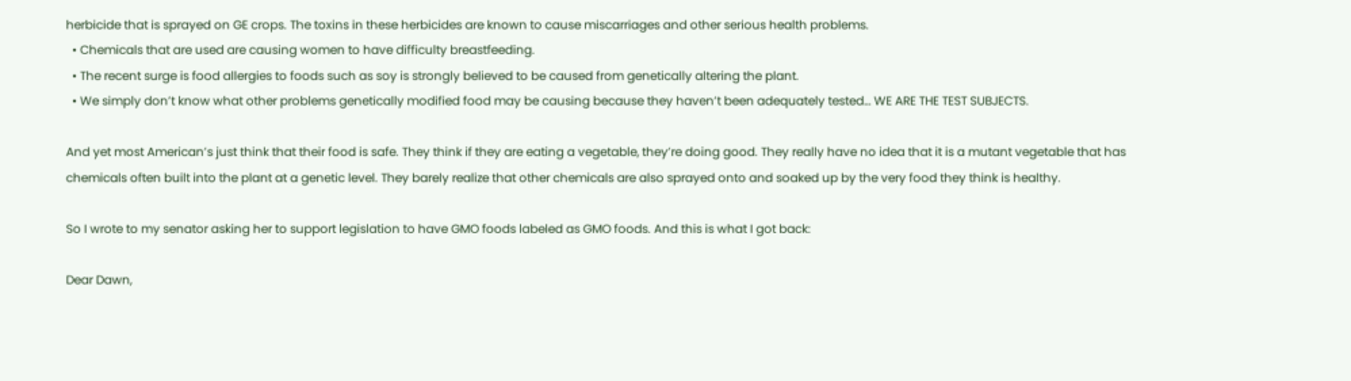herbicide that is sprayed on GE crops. The toxins in these herbicides are known to cause miscarriages and other serious health problems.
  • Chemicals that are used are causing women to have difficulty breastfeeding.
  • The recent surge is food allergies to foods such as soy is strongly believed to be caused from genetically altering the plant.
  • We simply don’t know what other problems genetically modified food may be causing because they haven’t been adequately tested… WE ARE THE TEST SUBJECTS.

And yet most American’s just think that their food is safe. They think if they are eating a vegetable, they’re doing good. They really have no idea that it is a mutant vegetable that has chemicals often built into the plant at a genetic level. They barely realize that other chemicals are also sprayed onto and soaked up by the very food they think is healthy.

So I wrote to my senator asking her to support legislation to have GMO foods labeled as GMO foods. And this is what I got back:

Dear Dawn,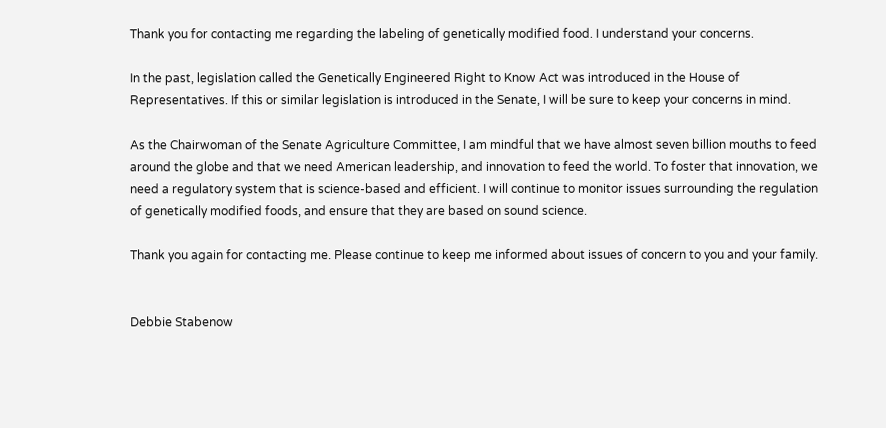Thank you for contacting me regarding the labeling of genetically modified food. I understand your concerns.

In the past, legislation called the Genetically Engineered Right to Know Act was introduced in the House of Representatives. If this or similar legislation is introduced in the Senate, I will be sure to keep your concerns in mind.

As the Chairwoman of the Senate Agriculture Committee, I am mindful that we have almost seven billion mouths to feed around the globe and that we need American leadership, and innovation to feed the world. To foster that innovation, we need a regulatory system that is science-based and efficient. I will continue to monitor issues surrounding the regulation of genetically modified foods, and ensure that they are based on sound science.

Thank you again for contacting me. Please continue to keep me informed about issues of concern to you and your family.


Debbie Stabenow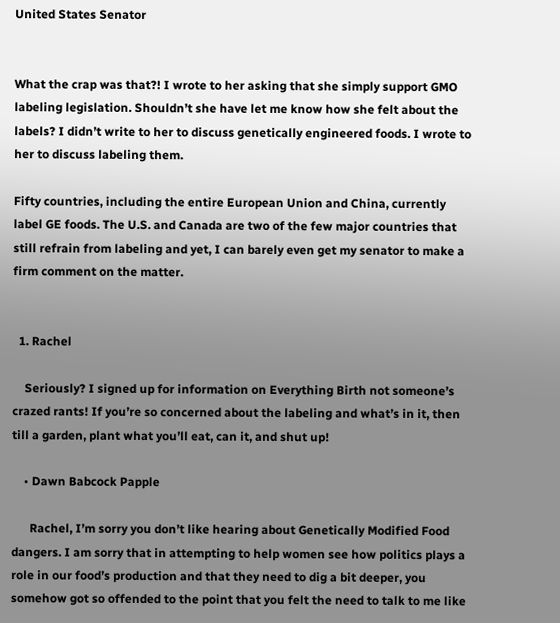United States Senator


What the crap was that?! I wrote to her asking that she simply support GMO labeling legislation. Shouldn’t she have let me know how she felt about the labels? I didn’t write to her to discuss genetically engineered foods. I wrote to her to discuss labeling them.

Fifty countries, including the entire European Union and China, currently label GE foods. The U.S. and Canada are two of the few major countries that still refrain from labeling and yet, I can barely even get my senator to make a firm comment on the matter.


  1. Rachel

    Seriously? I signed up for information on Everything Birth not someone’s crazed rants! If you’re so concerned about the labeling and what’s in it, then till a garden, plant what you’ll eat, can it, and shut up!

    • Dawn Babcock Papple

      Rachel, I’m sorry you don’t like hearing about Genetically Modified Food dangers. I am sorry that in attempting to help women see how politics plays a role in our food’s production and that they need to dig a bit deeper, you somehow got so offended to the point that you felt the need to talk to me like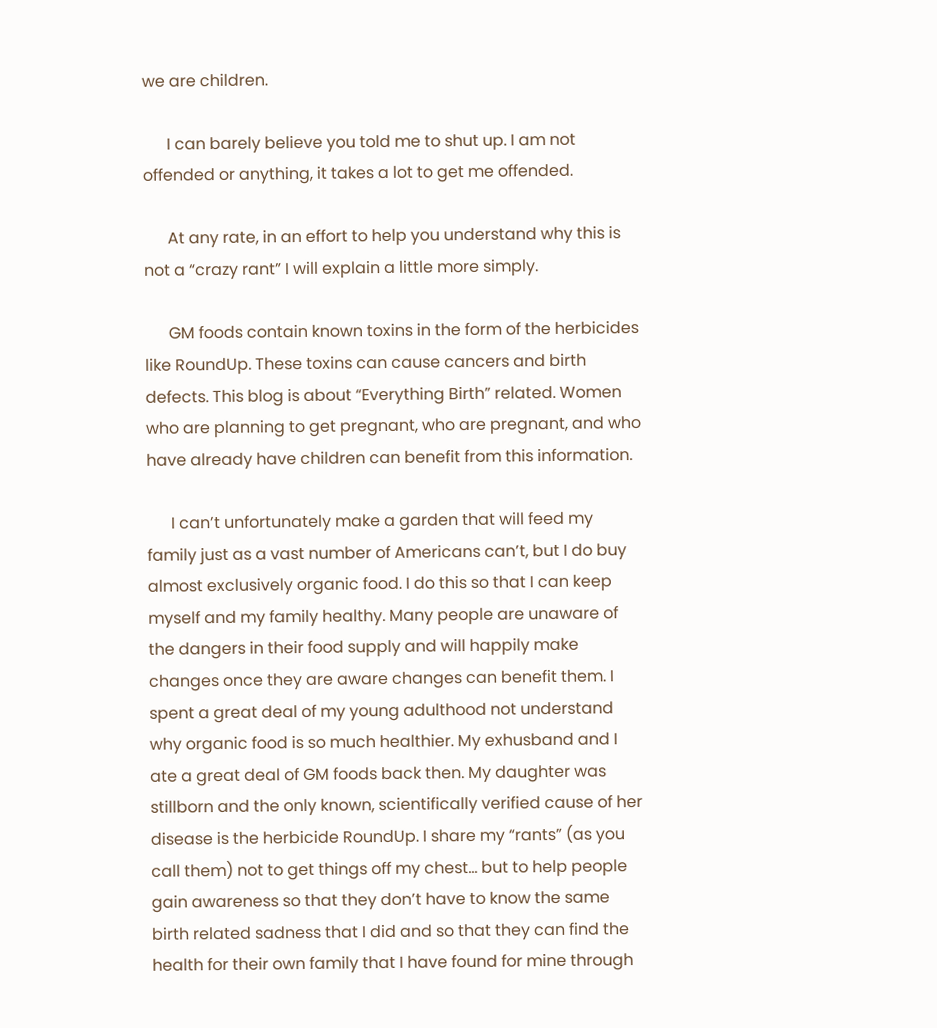we are children.

      I can barely believe you told me to shut up. I am not offended or anything, it takes a lot to get me offended.

      At any rate, in an effort to help you understand why this is not a “crazy rant” I will explain a little more simply.

      GM foods contain known toxins in the form of the herbicides like RoundUp. These toxins can cause cancers and birth defects. This blog is about “Everything Birth” related. Women who are planning to get pregnant, who are pregnant, and who have already have children can benefit from this information.

      I can’t unfortunately make a garden that will feed my family just as a vast number of Americans can’t, but I do buy almost exclusively organic food. I do this so that I can keep myself and my family healthy. Many people are unaware of the dangers in their food supply and will happily make changes once they are aware changes can benefit them. I spent a great deal of my young adulthood not understand why organic food is so much healthier. My exhusband and I ate a great deal of GM foods back then. My daughter was stillborn and the only known, scientifically verified cause of her disease is the herbicide RoundUp. I share my “rants” (as you call them) not to get things off my chest… but to help people gain awareness so that they don’t have to know the same birth related sadness that I did and so that they can find the health for their own family that I have found for mine through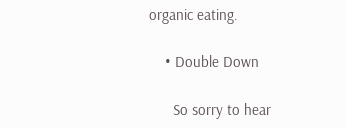organic eating.

    • Double Down

      So sorry to hear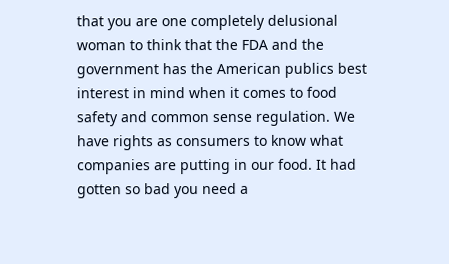that you are one completely delusional woman to think that the FDA and the government has the American publics best interest in mind when it comes to food safety and common sense regulation. We have rights as consumers to know what companies are putting in our food. It had gotten so bad you need a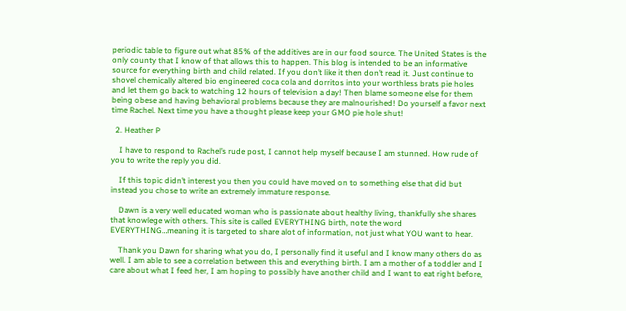periodic table to figure out what 85% of the additives are in our food source. The United States is the only county that I know of that allows this to happen. This blog is intended to be an informative source for everything birth and child related. If you don’t like it then don’t read it. Just continue to shovel chemically altered bio engineered coca cola and dorritos into your worthless brats pie holes and let them go back to watching 12 hours of television a day! Then blame someone else for them being obese and having behavioral problems because they are malnourished! Do yourself a favor next time Rachel. Next time you have a thought please keep your GMO pie hole shut!

  2. Heather P

    I have to respond to Rachel’s rude post, I cannot help myself because I am stunned. How rude of you to write the reply you did.

    If this topic didn’t interest you then you could have moved on to something else that did but instead you chose to write an extremely immature response.

    Dawn is a very well educated woman who is passionate about healthy living, thankfully she shares that knowlege with others. This site is called EVERYTHING birth, note the word EVERYTHING…meaning it is targeted to share alot of information, not just what YOU want to hear.

    Thank you Dawn for sharing what you do, I personally find it useful and I know many others do as well. I am able to see a correlation between this and everything birth. I am a mother of a toddler and I care about what I feed her, I am hoping to possibly have another child and I want to eat right before,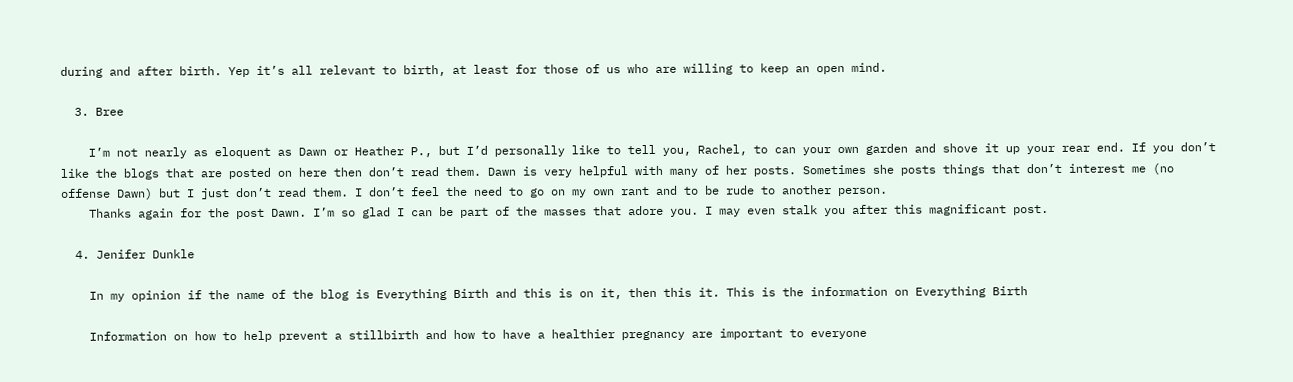during and after birth. Yep it’s all relevant to birth, at least for those of us who are willing to keep an open mind.

  3. Bree

    I’m not nearly as eloquent as Dawn or Heather P., but I’d personally like to tell you, Rachel, to can your own garden and shove it up your rear end. If you don’t like the blogs that are posted on here then don’t read them. Dawn is very helpful with many of her posts. Sometimes she posts things that don’t interest me (no offense Dawn) but I just don’t read them. I don’t feel the need to go on my own rant and to be rude to another person.
    Thanks again for the post Dawn. I’m so glad I can be part of the masses that adore you. I may even stalk you after this magnificant post.

  4. Jenifer Dunkle

    In my opinion if the name of the blog is Everything Birth and this is on it, then this it. This is the information on Everything Birth

    Information on how to help prevent a stillbirth and how to have a healthier pregnancy are important to everyone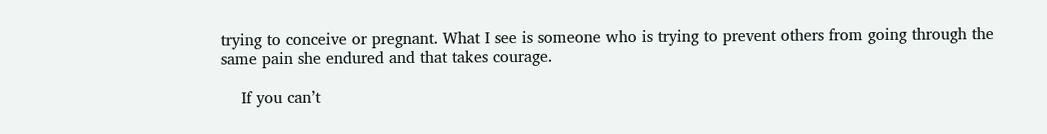trying to conceive or pregnant. What I see is someone who is trying to prevent others from going through the same pain she endured and that takes courage.

    If you can’t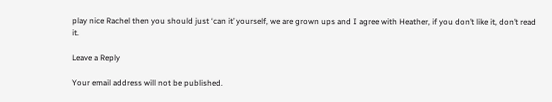play nice Rachel then you should just ‘can it’ yourself, we are grown ups and I agree with Heather, if you don’t like it, don’t read it.

Leave a Reply

Your email address will not be published.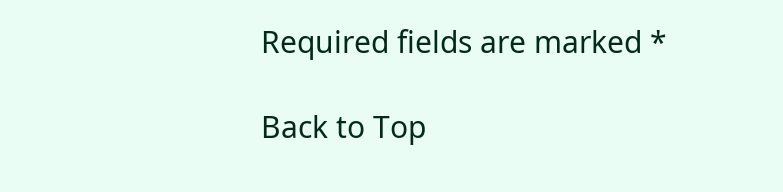Required fields are marked *

Back to Top